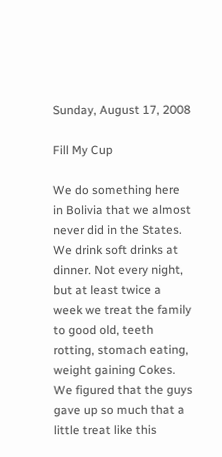Sunday, August 17, 2008

Fill My Cup

We do something here in Bolivia that we almost never did in the States. We drink soft drinks at dinner. Not every night, but at least twice a week we treat the family to good old, teeth rotting, stomach eating, weight gaining Cokes. We figured that the guys gave up so much that a little treat like this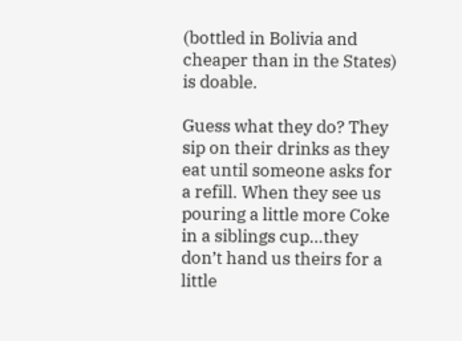(bottled in Bolivia and cheaper than in the States) is doable.

Guess what they do? They sip on their drinks as they eat until someone asks for a refill. When they see us pouring a little more Coke in a siblings cup…they don’t hand us theirs for a little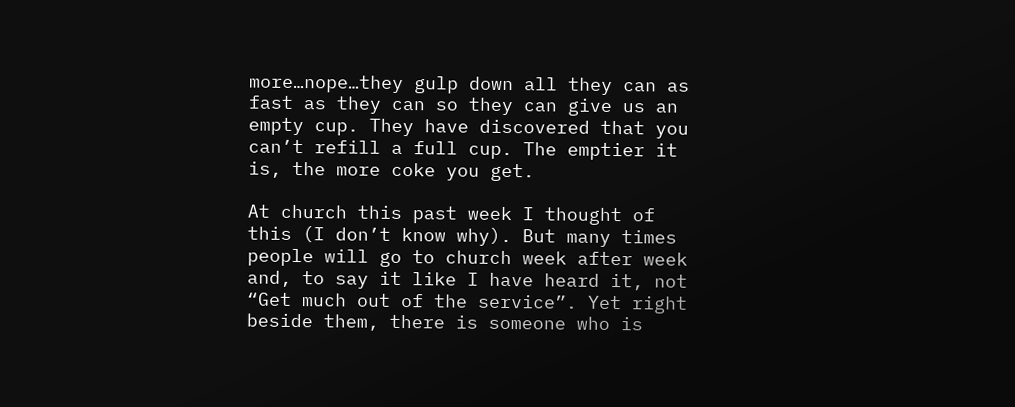more…nope…they gulp down all they can as fast as they can so they can give us an empty cup. They have discovered that you can’t refill a full cup. The emptier it is, the more coke you get.

At church this past week I thought of this (I don’t know why). But many times people will go to church week after week and, to say it like I have heard it, not “Get much out of the service”. Yet right beside them, there is someone who is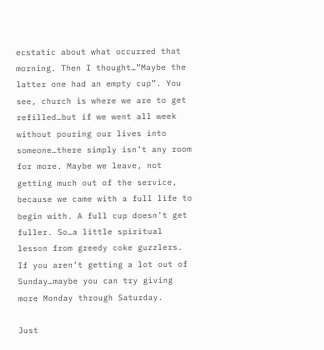ecstatic about what occurred that morning. Then I thought…”Maybe the latter one had an empty cup”. You see, church is where we are to get refilled…but if we went all week without pouring our lives into someone…there simply isn’t any room for more. Maybe we leave, not getting much out of the service, because we came with a full life to begin with. A full cup doesn’t get fuller. So…a little spiritual lesson from greedy coke guzzlers. If you aren’t getting a lot out of Sunday…maybe you can try giving more Monday through Saturday.

Just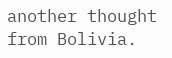another thought from Bolivia.